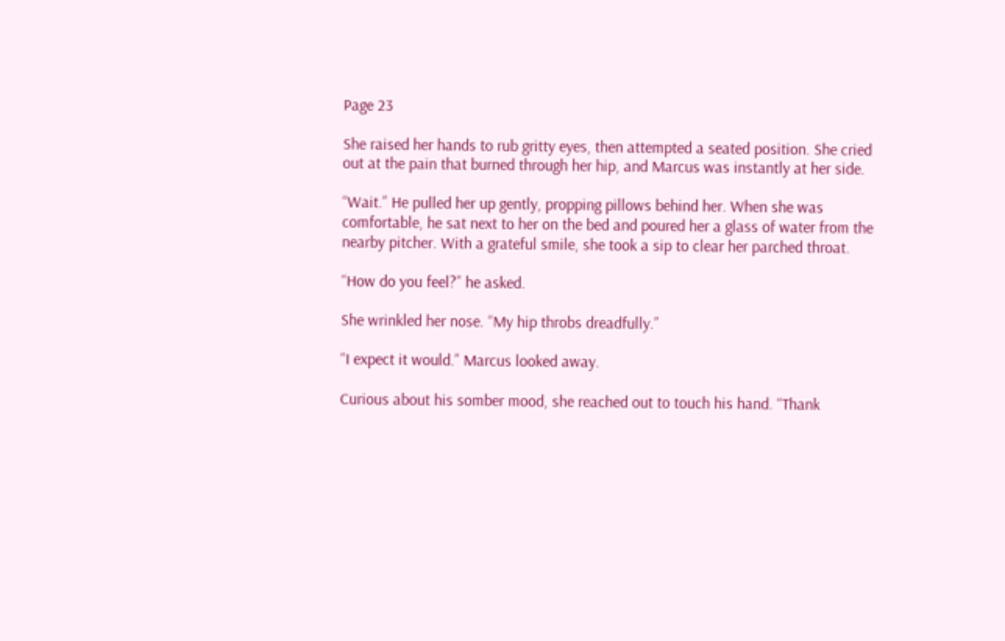Page 23

She raised her hands to rub gritty eyes, then attempted a seated position. She cried out at the pain that burned through her hip, and Marcus was instantly at her side.

“Wait.” He pulled her up gently, propping pillows behind her. When she was comfortable, he sat next to her on the bed and poured her a glass of water from the nearby pitcher. With a grateful smile, she took a sip to clear her parched throat.

“How do you feel?” he asked.

She wrinkled her nose. “My hip throbs dreadfully.”

“I expect it would.” Marcus looked away.

Curious about his somber mood, she reached out to touch his hand. “Thank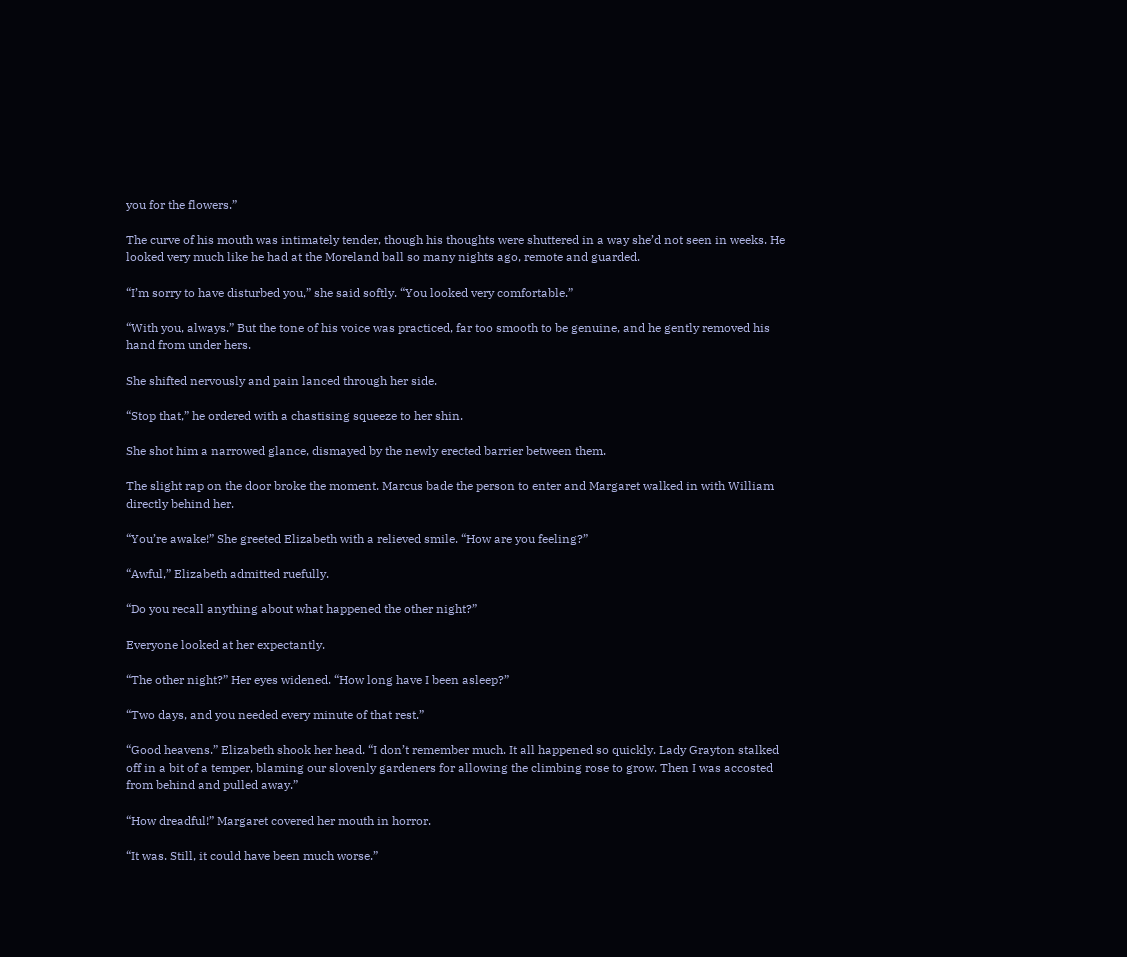you for the flowers.”

The curve of his mouth was intimately tender, though his thoughts were shuttered in a way she’d not seen in weeks. He looked very much like he had at the Moreland ball so many nights ago, remote and guarded.

“I’m sorry to have disturbed you,” she said softly. “You looked very comfortable.”

“With you, always.” But the tone of his voice was practiced, far too smooth to be genuine, and he gently removed his hand from under hers.

She shifted nervously and pain lanced through her side.

“Stop that,” he ordered with a chastising squeeze to her shin.

She shot him a narrowed glance, dismayed by the newly erected barrier between them.

The slight rap on the door broke the moment. Marcus bade the person to enter and Margaret walked in with William directly behind her.

“You’re awake!” She greeted Elizabeth with a relieved smile. “How are you feeling?”

“Awful,” Elizabeth admitted ruefully.

“Do you recall anything about what happened the other night?”

Everyone looked at her expectantly.

“The other night?” Her eyes widened. “How long have I been asleep?”

“Two days, and you needed every minute of that rest.”

“Good heavens.” Elizabeth shook her head. “I don’t remember much. It all happened so quickly. Lady Grayton stalked off in a bit of a temper, blaming our slovenly gardeners for allowing the climbing rose to grow. Then I was accosted from behind and pulled away.”

“How dreadful!” Margaret covered her mouth in horror.

“It was. Still, it could have been much worse.”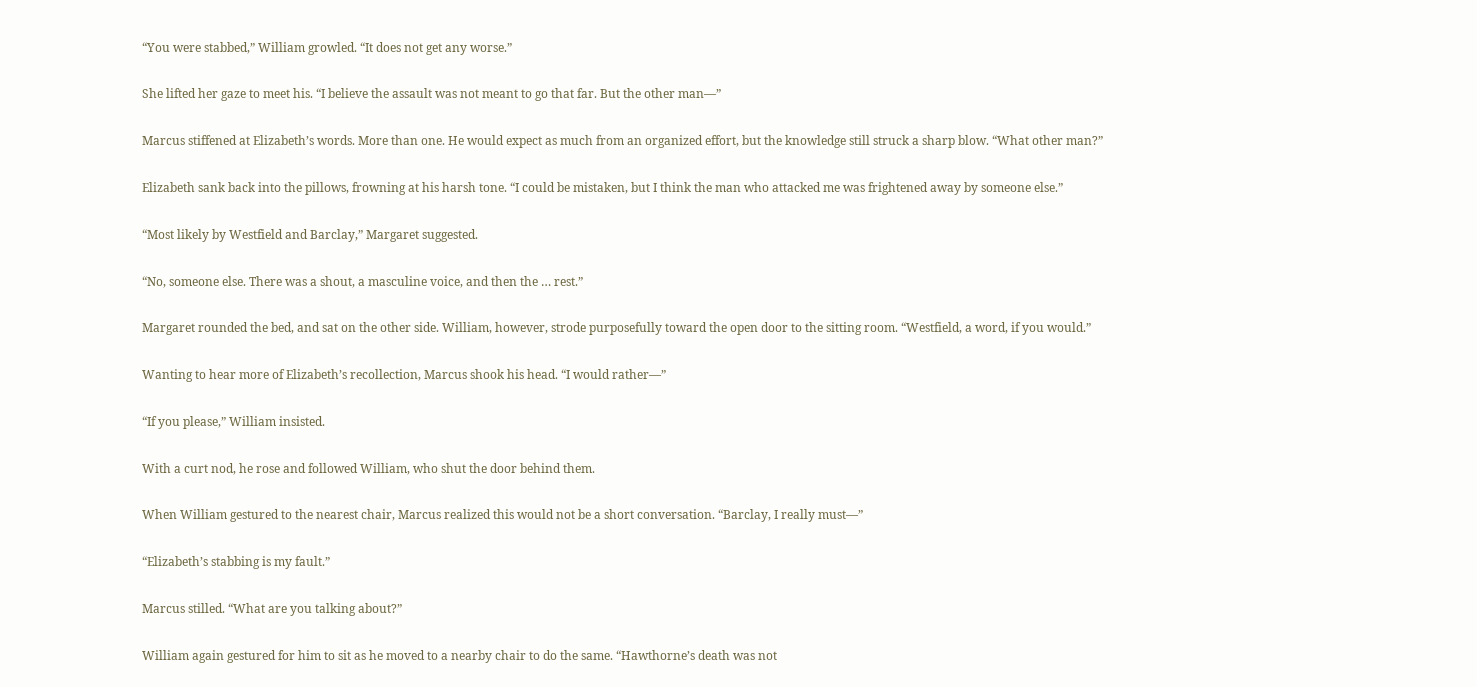“You were stabbed,” William growled. “It does not get any worse.”

She lifted her gaze to meet his. “I believe the assault was not meant to go that far. But the other man—”

Marcus stiffened at Elizabeth’s words. More than one. He would expect as much from an organized effort, but the knowledge still struck a sharp blow. “What other man?”

Elizabeth sank back into the pillows, frowning at his harsh tone. “I could be mistaken, but I think the man who attacked me was frightened away by someone else.”

“Most likely by Westfield and Barclay,” Margaret suggested.

“No, someone else. There was a shout, a masculine voice, and then the … rest.”

Margaret rounded the bed, and sat on the other side. William, however, strode purposefully toward the open door to the sitting room. “Westfield, a word, if you would.”

Wanting to hear more of Elizabeth’s recollection, Marcus shook his head. “I would rather—”

“If you please,” William insisted.

With a curt nod, he rose and followed William, who shut the door behind them.

When William gestured to the nearest chair, Marcus realized this would not be a short conversation. “Barclay, I really must—”

“Elizabeth’s stabbing is my fault.”

Marcus stilled. “What are you talking about?”

William again gestured for him to sit as he moved to a nearby chair to do the same. “Hawthorne’s death was not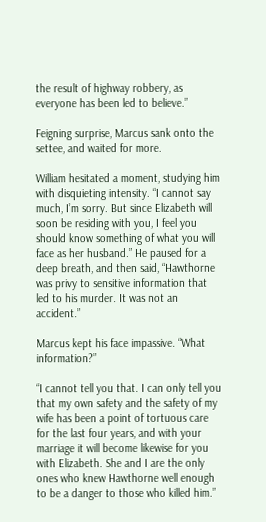the result of highway robbery, as everyone has been led to believe.”

Feigning surprise, Marcus sank onto the settee, and waited for more.

William hesitated a moment, studying him with disquieting intensity. “I cannot say much, I’m sorry. But since Elizabeth will soon be residing with you, I feel you should know something of what you will face as her husband.” He paused for a deep breath, and then said, “Hawthorne was privy to sensitive information that led to his murder. It was not an accident.”

Marcus kept his face impassive. “What information?”

“I cannot tell you that. I can only tell you that my own safety and the safety of my wife has been a point of tortuous care for the last four years, and with your marriage it will become likewise for you with Elizabeth. She and I are the only ones who knew Hawthorne well enough to be a danger to those who killed him.”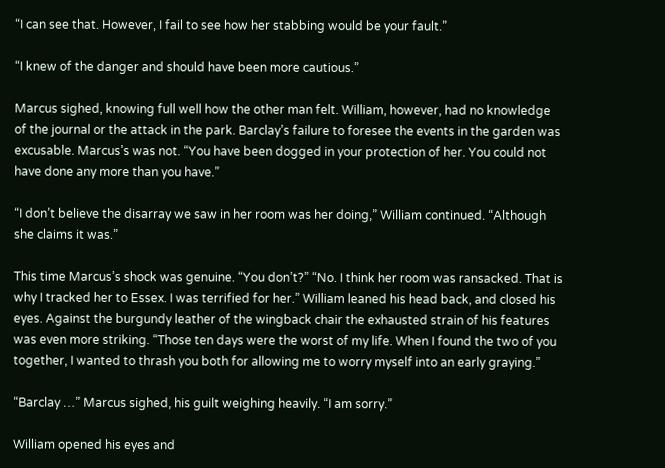“I can see that. However, I fail to see how her stabbing would be your fault.”

“I knew of the danger and should have been more cautious.”

Marcus sighed, knowing full well how the other man felt. William, however, had no knowledge of the journal or the attack in the park. Barclay’s failure to foresee the events in the garden was excusable. Marcus’s was not. “You have been dogged in your protection of her. You could not have done any more than you have.”

“I don’t believe the disarray we saw in her room was her doing,” William continued. “Although she claims it was.”

This time Marcus’s shock was genuine. “You don’t?” “No. I think her room was ransacked. That is why I tracked her to Essex. I was terrified for her.” William leaned his head back, and closed his eyes. Against the burgundy leather of the wingback chair the exhausted strain of his features was even more striking. “Those ten days were the worst of my life. When I found the two of you together, I wanted to thrash you both for allowing me to worry myself into an early graying.”

“Barclay …” Marcus sighed, his guilt weighing heavily. “I am sorry.”

William opened his eyes and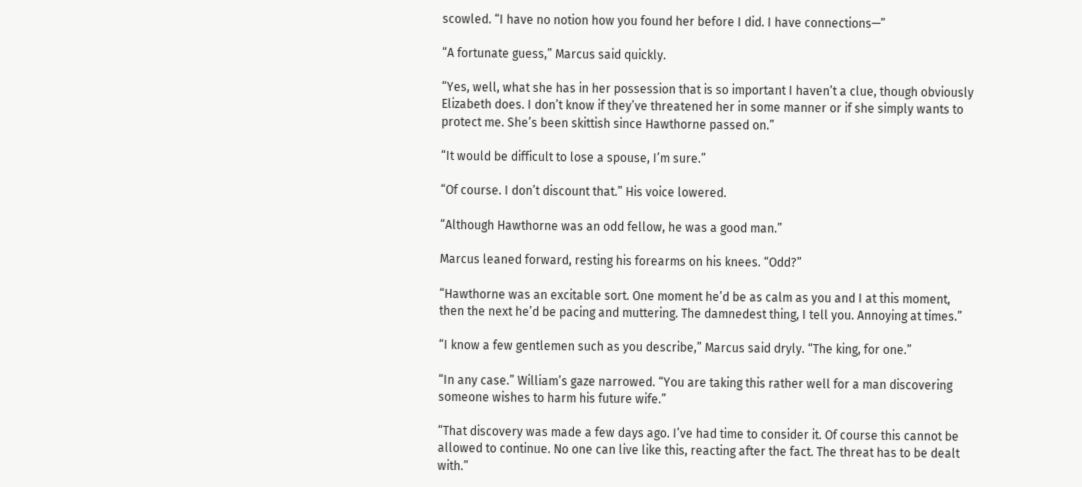scowled. “I have no notion how you found her before I did. I have connections—”

“A fortunate guess,” Marcus said quickly.

“Yes, well, what she has in her possession that is so important I haven’t a clue, though obviously Elizabeth does. I don’t know if they’ve threatened her in some manner or if she simply wants to protect me. She’s been skittish since Hawthorne passed on.”

“It would be difficult to lose a spouse, I’m sure.”

“Of course. I don’t discount that.” His voice lowered.

“Although Hawthorne was an odd fellow, he was a good man.”

Marcus leaned forward, resting his forearms on his knees. “Odd?”

“Hawthorne was an excitable sort. One moment he’d be as calm as you and I at this moment, then the next he’d be pacing and muttering. The damnedest thing, I tell you. Annoying at times.”

“I know a few gentlemen such as you describe,” Marcus said dryly. “The king, for one.”

“In any case.” William’s gaze narrowed. “You are taking this rather well for a man discovering someone wishes to harm his future wife.”

“That discovery was made a few days ago. I’ve had time to consider it. Of course this cannot be allowed to continue. No one can live like this, reacting after the fact. The threat has to be dealt with.”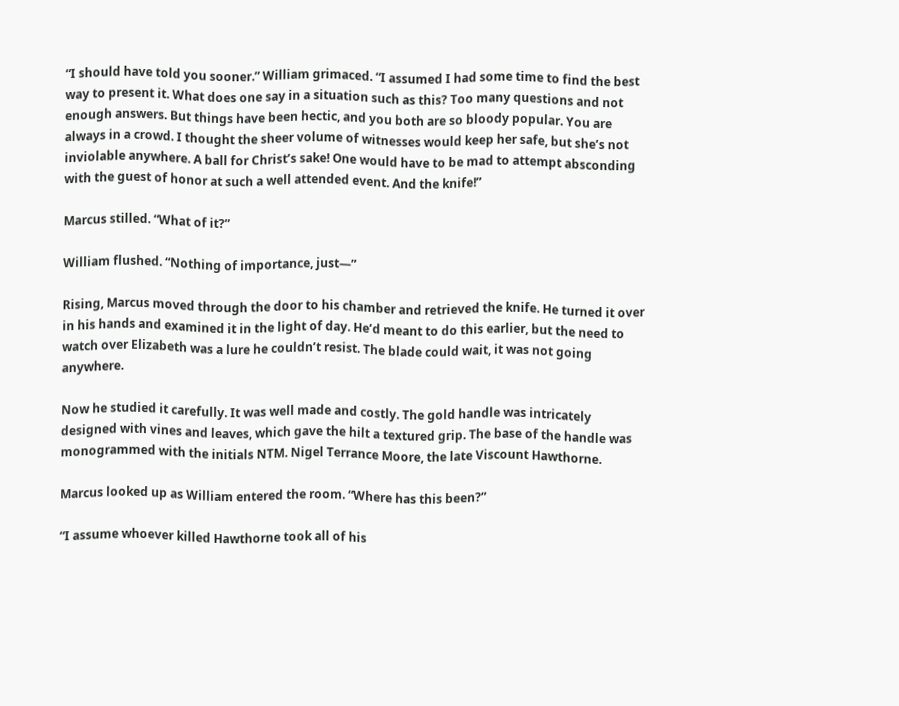“I should have told you sooner.” William grimaced. “I assumed I had some time to find the best way to present it. What does one say in a situation such as this? Too many questions and not enough answers. But things have been hectic, and you both are so bloody popular. You are always in a crowd. I thought the sheer volume of witnesses would keep her safe, but she’s not inviolable anywhere. A ball for Christ’s sake! One would have to be mad to attempt absconding with the guest of honor at such a well attended event. And the knife!”

Marcus stilled. “What of it?”

William flushed. “Nothing of importance, just—”

Rising, Marcus moved through the door to his chamber and retrieved the knife. He turned it over in his hands and examined it in the light of day. He’d meant to do this earlier, but the need to watch over Elizabeth was a lure he couldn’t resist. The blade could wait, it was not going anywhere.

Now he studied it carefully. It was well made and costly. The gold handle was intricately designed with vines and leaves, which gave the hilt a textured grip. The base of the handle was monogrammed with the initials NTM. Nigel Terrance Moore, the late Viscount Hawthorne.

Marcus looked up as William entered the room. “Where has this been?”

“I assume whoever killed Hawthorne took all of his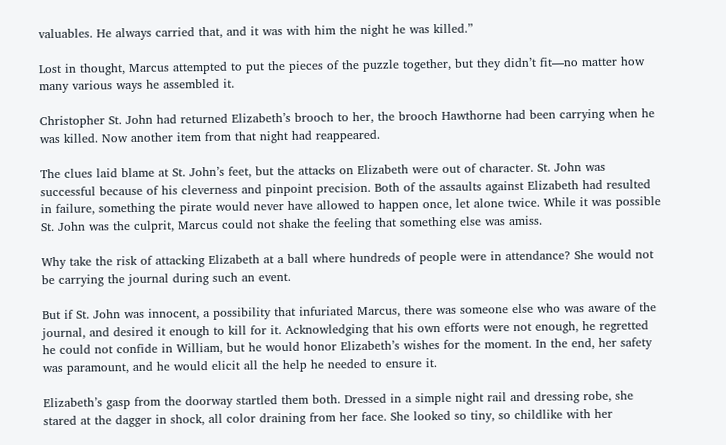valuables. He always carried that, and it was with him the night he was killed.”

Lost in thought, Marcus attempted to put the pieces of the puzzle together, but they didn’t fit—no matter how many various ways he assembled it.

Christopher St. John had returned Elizabeth’s brooch to her, the brooch Hawthorne had been carrying when he was killed. Now another item from that night had reappeared.

The clues laid blame at St. John’s feet, but the attacks on Elizabeth were out of character. St. John was successful because of his cleverness and pinpoint precision. Both of the assaults against Elizabeth had resulted in failure, something the pirate would never have allowed to happen once, let alone twice. While it was possible St. John was the culprit, Marcus could not shake the feeling that something else was amiss.

Why take the risk of attacking Elizabeth at a ball where hundreds of people were in attendance? She would not be carrying the journal during such an event.

But if St. John was innocent, a possibility that infuriated Marcus, there was someone else who was aware of the journal, and desired it enough to kill for it. Acknowledging that his own efforts were not enough, he regretted he could not confide in William, but he would honor Elizabeth’s wishes for the moment. In the end, her safety was paramount, and he would elicit all the help he needed to ensure it.

Elizabeth’s gasp from the doorway startled them both. Dressed in a simple night rail and dressing robe, she stared at the dagger in shock, all color draining from her face. She looked so tiny, so childlike with her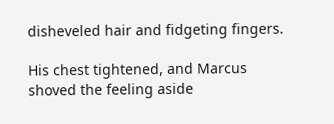disheveled hair and fidgeting fingers.

His chest tightened, and Marcus shoved the feeling aside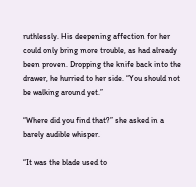ruthlessly. His deepening affection for her could only bring more trouble, as had already been proven. Dropping the knife back into the drawer, he hurried to her side. “You should not be walking around yet.”

“Where did you find that?” she asked in a barely audible whisper.

“It was the blade used to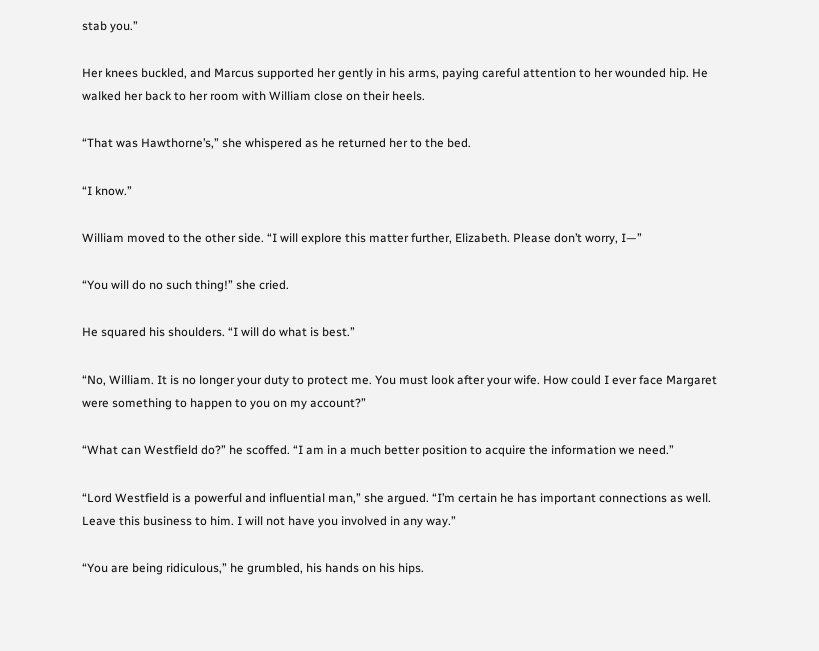stab you.”

Her knees buckled, and Marcus supported her gently in his arms, paying careful attention to her wounded hip. He walked her back to her room with William close on their heels.

“That was Hawthorne’s,” she whispered as he returned her to the bed.

“I know.”

William moved to the other side. “I will explore this matter further, Elizabeth. Please don’t worry, I—”

“You will do no such thing!” she cried.

He squared his shoulders. “I will do what is best.”

“No, William. It is no longer your duty to protect me. You must look after your wife. How could I ever face Margaret were something to happen to you on my account?”

“What can Westfield do?” he scoffed. “I am in a much better position to acquire the information we need.”

“Lord Westfield is a powerful and influential man,” she argued. “I’m certain he has important connections as well. Leave this business to him. I will not have you involved in any way.”

“You are being ridiculous,” he grumbled, his hands on his hips.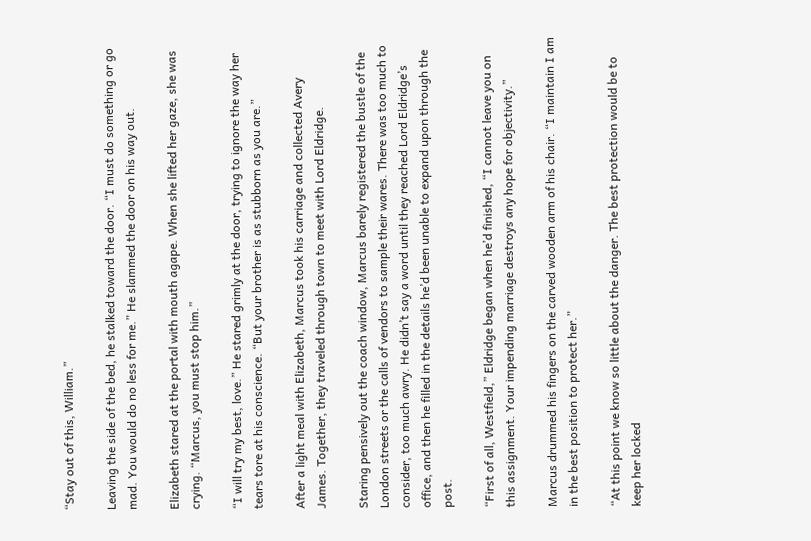“Stay out of this, William.”

Leaving the side of the bed, he stalked toward the door. “I must do something or go mad. You would do no less for me.” He slammed the door on his way out.

Elizabeth stared at the portal with mouth agape. When she lifted her gaze, she was crying. “Marcus, you must stop him.”

“I will try my best, love.” He stared grimly at the door, trying to ignore the way her tears tore at his conscience. “But your brother is as stubborn as you are.”

After a light meal with Elizabeth, Marcus took his carriage and collected Avery James. Together, they traveled through town to meet with Lord Eldridge.

Staring pensively out the coach window, Marcus barely registered the bustle of the London streets or the calls of vendors to sample their wares. There was too much to consider, too much awry. He didn’t say a word until they reached Lord Eldridge’s office, and then he filled in the details he’d been unable to expand upon through the post.

“First of all, Westfield,” Eldridge began when he’d finished, “I cannot leave you on this assignment. Your impending marriage destroys any hope for objectivity.”

Marcus drummed his fingers on the carved wooden arm of his chair. “I maintain I am in the best position to protect her.”

“At this point we know so little about the danger. The best protection would be to keep her locked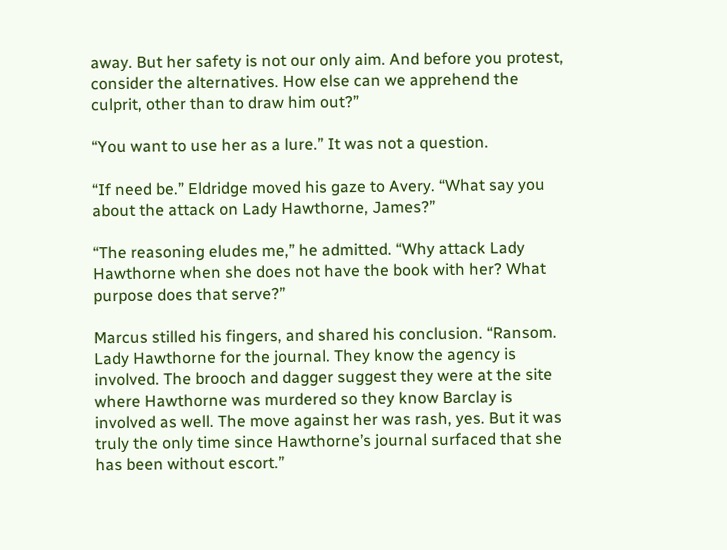away. But her safety is not our only aim. And before you protest, consider the alternatives. How else can we apprehend the culprit, other than to draw him out?”

“You want to use her as a lure.” It was not a question.

“If need be.” Eldridge moved his gaze to Avery. “What say you about the attack on Lady Hawthorne, James?”

“The reasoning eludes me,” he admitted. “Why attack Lady Hawthorne when she does not have the book with her? What purpose does that serve?”

Marcus stilled his fingers, and shared his conclusion. “Ransom. Lady Hawthorne for the journal. They know the agency is involved. The brooch and dagger suggest they were at the site where Hawthorne was murdered so they know Barclay is involved as well. The move against her was rash, yes. But it was truly the only time since Hawthorne’s journal surfaced that she has been without escort.”